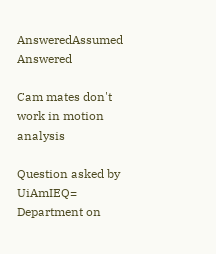AnsweredAssumed Answered

Cam mates don't work in motion analysis

Question asked by UiAmIEQ= Department on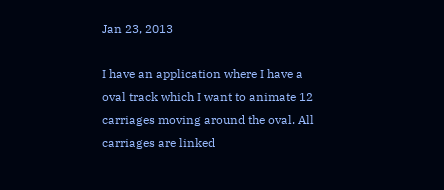Jan 23, 2013

I have an application where I have a oval track which I want to animate 12 carriages moving around the oval. All carriages are linked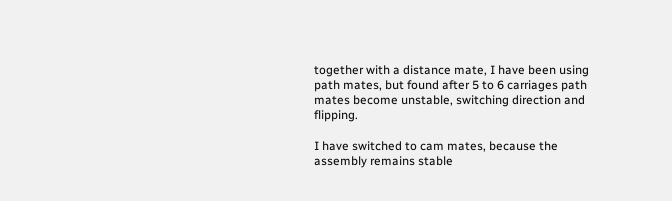together with a distance mate, I have been using path mates, but found after 5 to 6 carriages path mates become unstable, switching direction and flipping.

I have switched to cam mates, because the assembly remains stable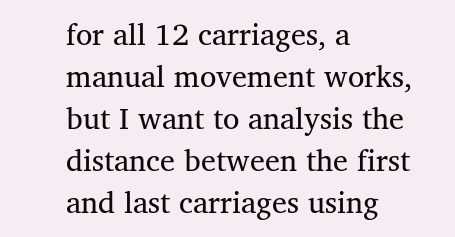for all 12 carriages, a manual movement works, but I want to analysis the distance between the first and last carriages using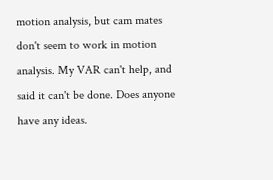motion analysis, but cam mates don't seem to work in motion analysis. My VAR can't help, and said it can't be done. Does anyone have any ideas.